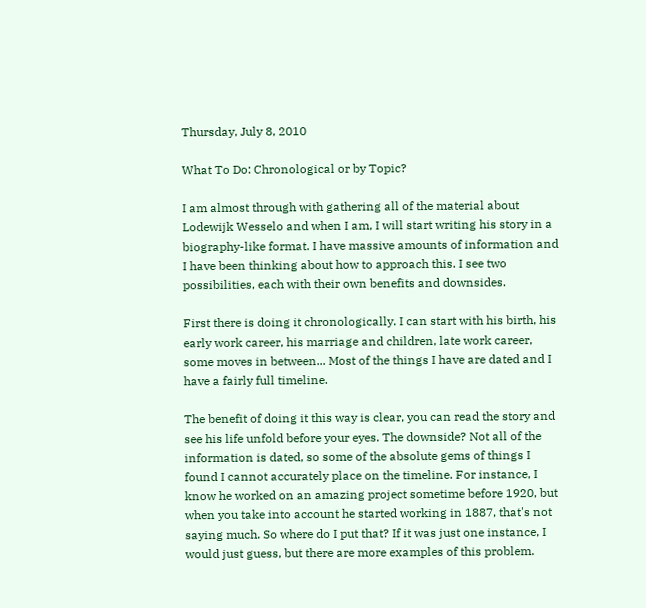Thursday, July 8, 2010

What To Do: Chronological or by Topic?

I am almost through with gathering all of the material about Lodewijk Wesselo and when I am, I will start writing his story in a biography-like format. I have massive amounts of information and I have been thinking about how to approach this. I see two possibilities, each with their own benefits and downsides.

First there is doing it chronologically. I can start with his birth, his early work career, his marriage and children, late work career, some moves in between... Most of the things I have are dated and I have a fairly full timeline.

The benefit of doing it this way is clear, you can read the story and see his life unfold before your eyes. The downside? Not all of the information is dated, so some of the absolute gems of things I found I cannot accurately place on the timeline. For instance, I know he worked on an amazing project sometime before 1920, but when you take into account he started working in 1887, that's not saying much. So where do I put that? If it was just one instance, I would just guess, but there are more examples of this problem.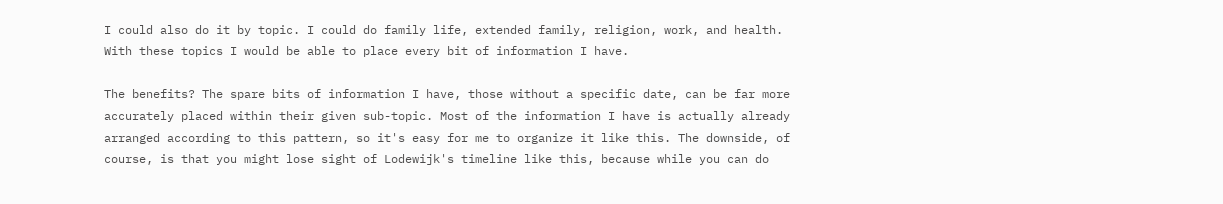I could also do it by topic. I could do family life, extended family, religion, work, and health. With these topics I would be able to place every bit of information I have.

The benefits? The spare bits of information I have, those without a specific date, can be far more accurately placed within their given sub-topic. Most of the information I have is actually already arranged according to this pattern, so it's easy for me to organize it like this. The downside, of course, is that you might lose sight of Lodewijk's timeline like this, because while you can do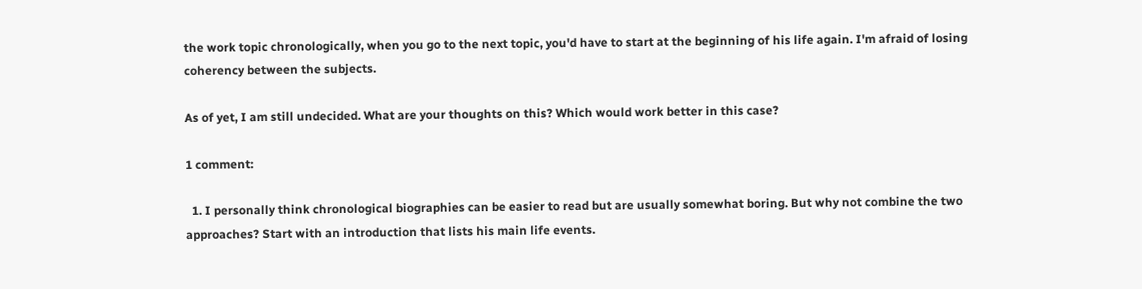the work topic chronologically, when you go to the next topic, you'd have to start at the beginning of his life again. I'm afraid of losing coherency between the subjects.

As of yet, I am still undecided. What are your thoughts on this? Which would work better in this case?

1 comment:

  1. I personally think chronological biographies can be easier to read but are usually somewhat boring. But why not combine the two approaches? Start with an introduction that lists his main life events.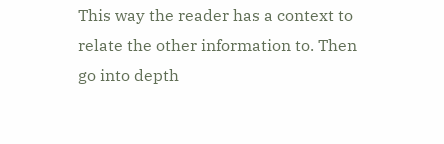This way the reader has a context to relate the other information to. Then go into depth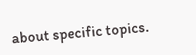about specific topics.